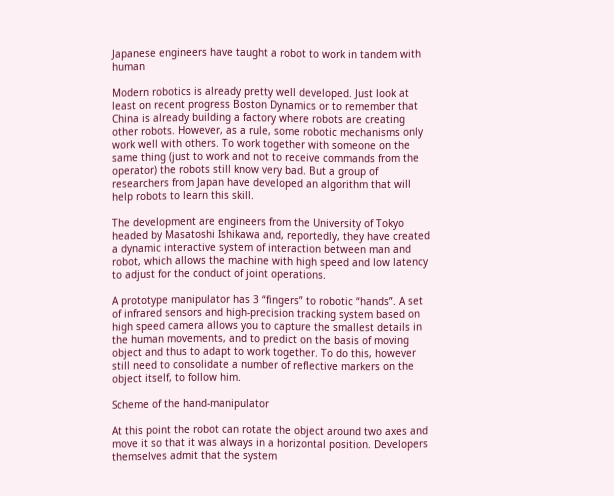Japanese engineers have taught a robot to work in tandem with human

Modern robotics is already pretty well developed. Just look at least on recent progress Boston Dynamics or to remember that China is already building a factory where robots are creating other robots. However, as a rule, some robotic mechanisms only work well with others. To work together with someone on the same thing (just to work and not to receive commands from the operator) the robots still know very bad. But a group of researchers from Japan have developed an algorithm that will help robots to learn this skill.

The development are engineers from the University of Tokyo headed by Masatoshi Ishikawa and, reportedly, they have created a dynamic interactive system of interaction between man and robot, which allows the machine with high speed and low latency to adjust for the conduct of joint operations.

A prototype manipulator has 3 “fingers” to robotic “hands”. A set of infrared sensors and high-precision tracking system based on high speed camera allows you to capture the smallest details in the human movements, and to predict on the basis of moving object and thus to adapt to work together. To do this, however still need to consolidate a number of reflective markers on the object itself, to follow him.

Scheme of the hand-manipulator

At this point the robot can rotate the object around two axes and move it so that it was always in a horizontal position. Developers themselves admit that the system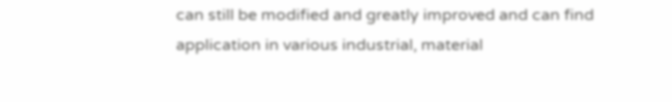can still be modified and greatly improved and can find application in various industrial, material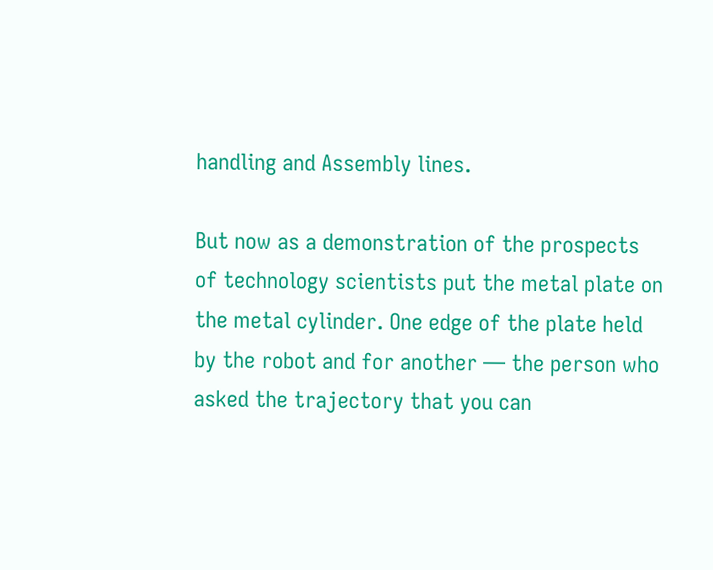handling and Assembly lines.

But now as a demonstration of the prospects of technology scientists put the metal plate on the metal cylinder. One edge of the plate held by the robot and for another — the person who asked the trajectory that you can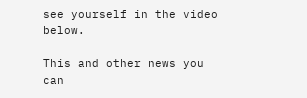see yourself in the video below.

This and other news you can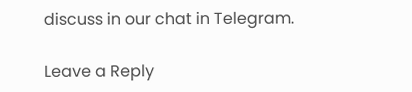discuss in our chat in Telegram.

Leave a Reply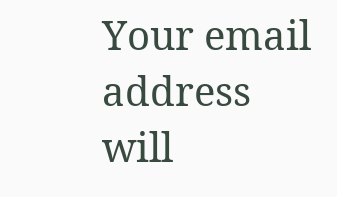Your email address will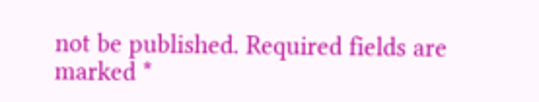not be published. Required fields are marked *